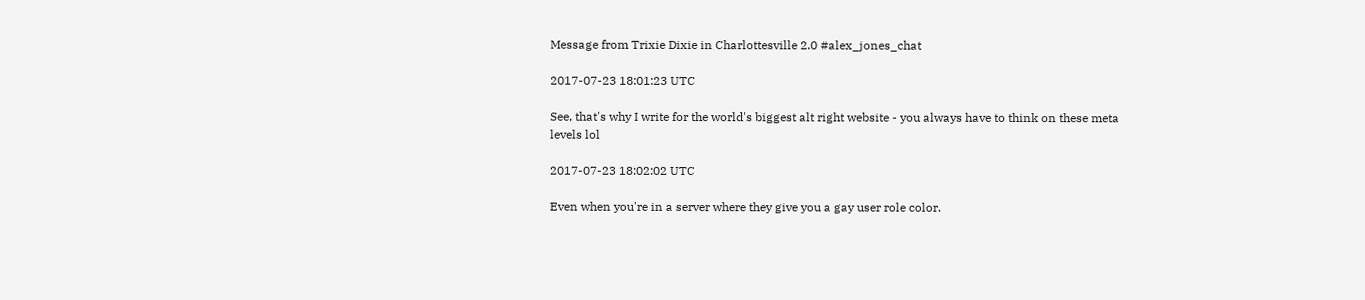Message from Trixie Dixie in Charlottesville 2.0 #alex_jones_chat

2017-07-23 18:01:23 UTC

See, that's why I write for the world's biggest alt right website - you always have to think on these meta levels lol

2017-07-23 18:02:02 UTC

Even when you're in a server where they give you a gay user role color.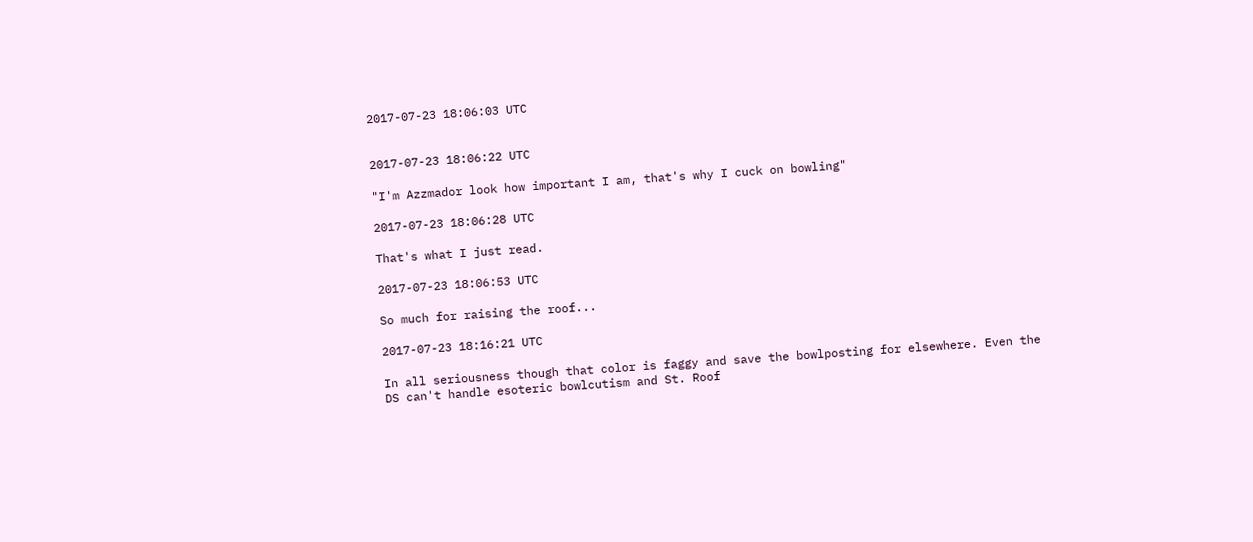2017-07-23 18:06:03 UTC


2017-07-23 18:06:22 UTC

"I'm Azzmador look how important I am, that's why I cuck on bowling"

2017-07-23 18:06:28 UTC

That's what I just read.

2017-07-23 18:06:53 UTC

So much for raising the roof...

2017-07-23 18:16:21 UTC

In all seriousness though that color is faggy and save the bowlposting for elsewhere. Even the DS can't handle esoteric bowlcutism and St. Roof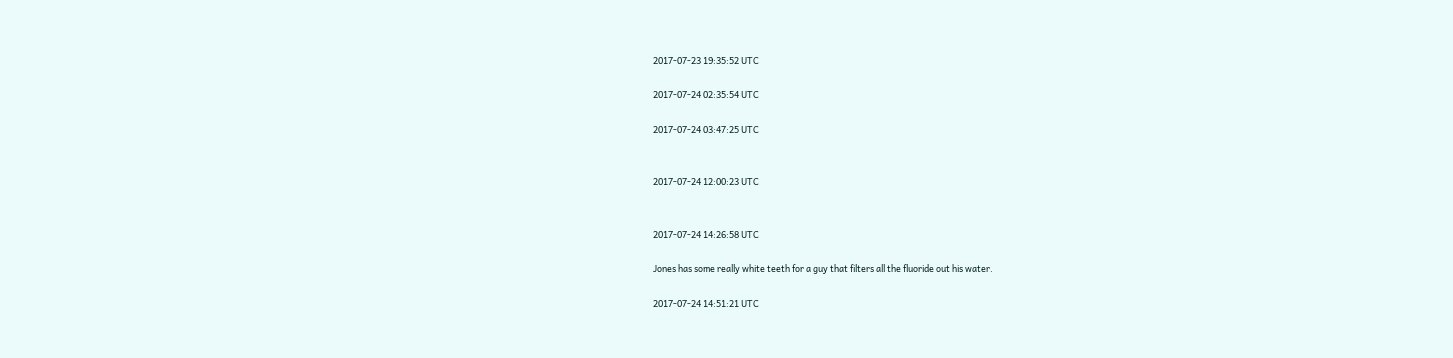2017-07-23 19:35:52 UTC

2017-07-24 02:35:54 UTC

2017-07-24 03:47:25 UTC


2017-07-24 12:00:23 UTC


2017-07-24 14:26:58 UTC

Jones has some really white teeth for a guy that filters all the fluoride out his water.

2017-07-24 14:51:21 UTC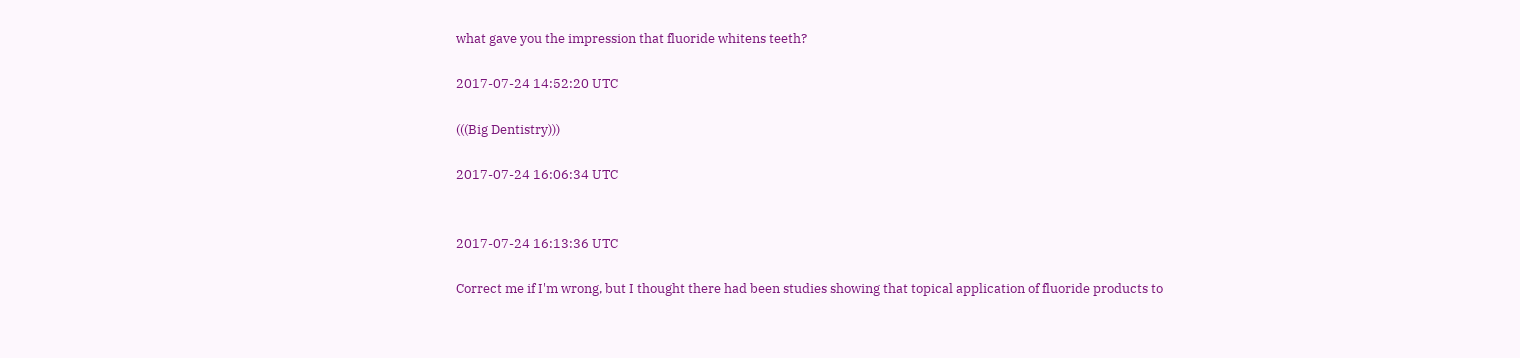what gave you the impression that fluoride whitens teeth?

2017-07-24 14:52:20 UTC

(((Big Dentistry)))

2017-07-24 16:06:34 UTC


2017-07-24 16:13:36 UTC

Correct me if I'm wrong, but I thought there had been studies showing that topical application of fluoride products to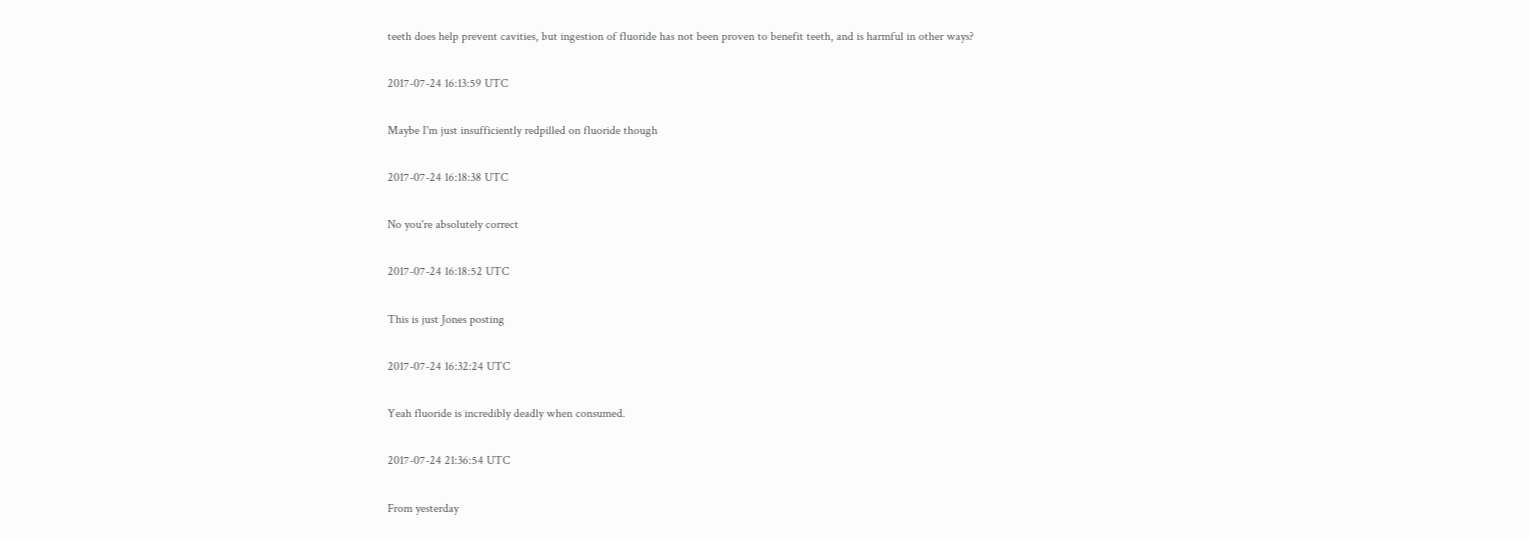teeth does help prevent cavities, but ingestion of fluoride has not been proven to benefit teeth, and is harmful in other ways?

2017-07-24 16:13:59 UTC

Maybe I'm just insufficiently redpilled on fluoride though

2017-07-24 16:18:38 UTC

No you're absolutely correct

2017-07-24 16:18:52 UTC

This is just Jones posting

2017-07-24 16:32:24 UTC

Yeah fluoride is incredibly deadly when consumed.

2017-07-24 21:36:54 UTC

From yesterday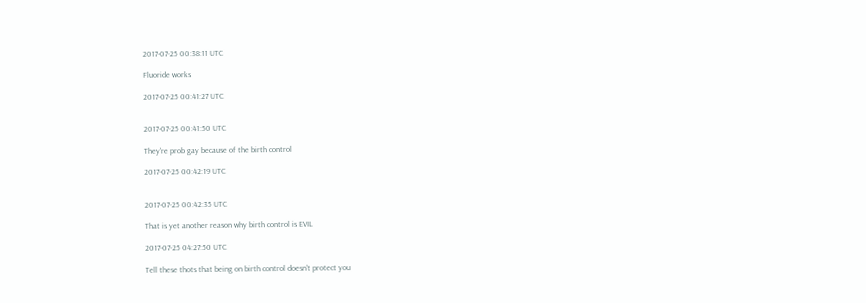2017-07-25 00:38:11 UTC

Fluoride works

2017-07-25 00:41:27 UTC


2017-07-25 00:41:50 UTC

They're prob gay because of the birth control

2017-07-25 00:42:19 UTC


2017-07-25 00:42:35 UTC

That is yet another reason why birth control is EVIL

2017-07-25 04:27:50 UTC

Tell these thots that being on birth control doesn't protect you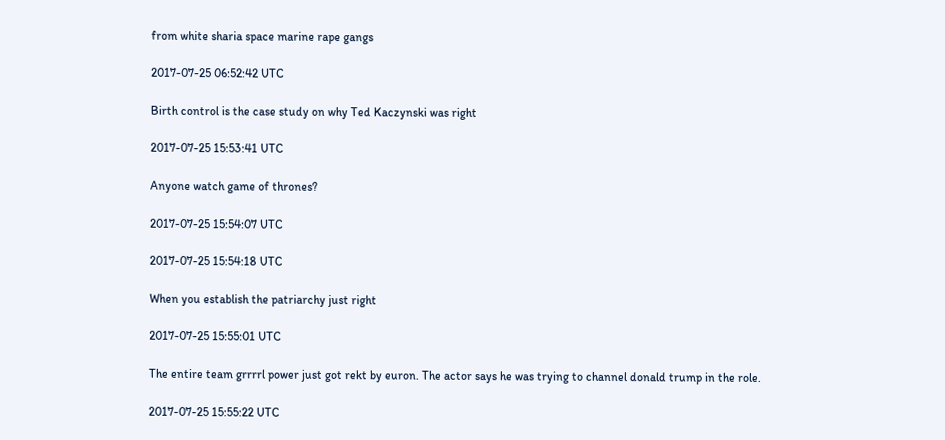from white sharia space marine rape gangs

2017-07-25 06:52:42 UTC

Birth control is the case study on why Ted Kaczynski was right

2017-07-25 15:53:41 UTC

Anyone watch game of thrones?

2017-07-25 15:54:07 UTC

2017-07-25 15:54:18 UTC

When you establish the patriarchy just right

2017-07-25 15:55:01 UTC

The entire team grrrrl power just got rekt by euron. The actor says he was trying to channel donald trump in the role.

2017-07-25 15:55:22 UTC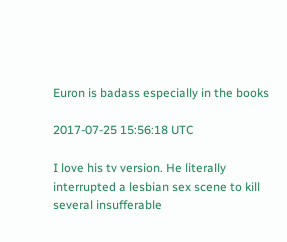Euron is badass especially in the books

2017-07-25 15:56:18 UTC

I love his tv version. He literally interrupted a lesbian sex scene to kill several insufferable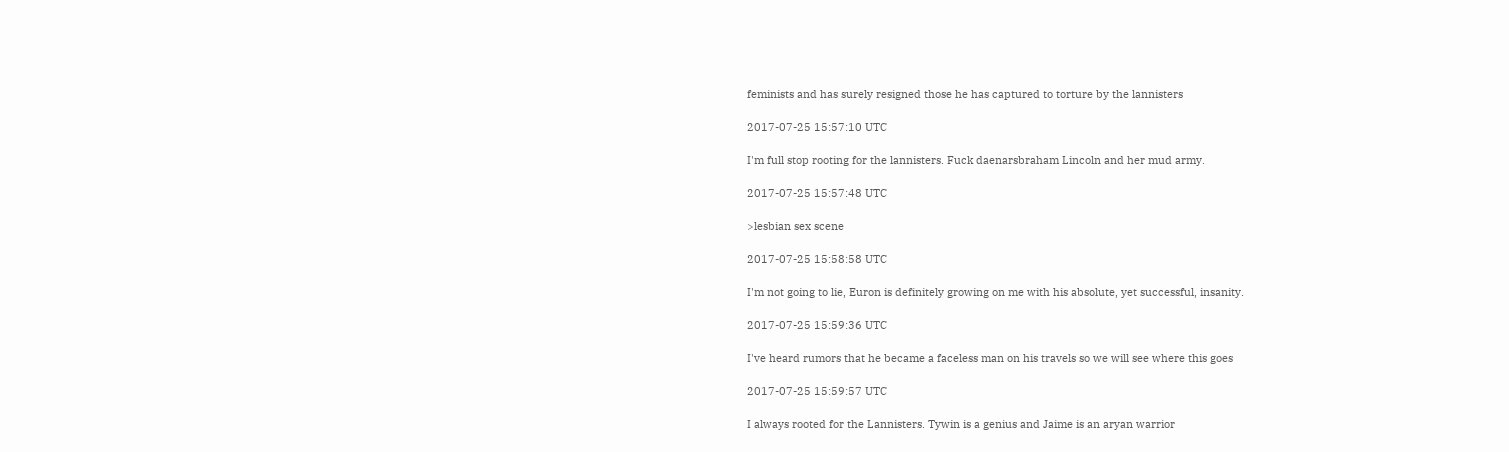feminists and has surely resigned those he has captured to torture by the lannisters

2017-07-25 15:57:10 UTC

I'm full stop rooting for the lannisters. Fuck daenarsbraham Lincoln and her mud army.

2017-07-25 15:57:48 UTC

>lesbian sex scene

2017-07-25 15:58:58 UTC

I'm not going to lie, Euron is definitely growing on me with his absolute, yet successful, insanity.

2017-07-25 15:59:36 UTC

I've heard rumors that he became a faceless man on his travels so we will see where this goes

2017-07-25 15:59:57 UTC

I always rooted for the Lannisters. Tywin is a genius and Jaime is an aryan warrior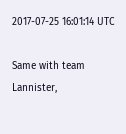2017-07-25 16:01:14 UTC

Same with team Lannister,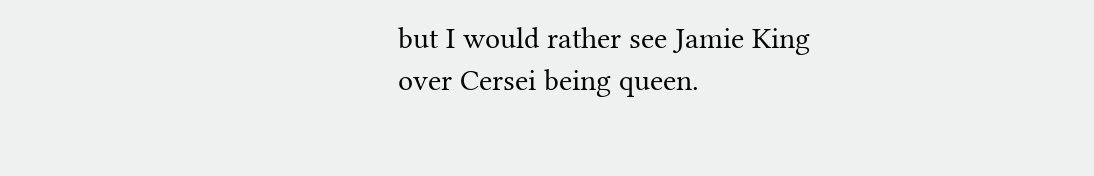but I would rather see Jamie King over Cersei being queen.